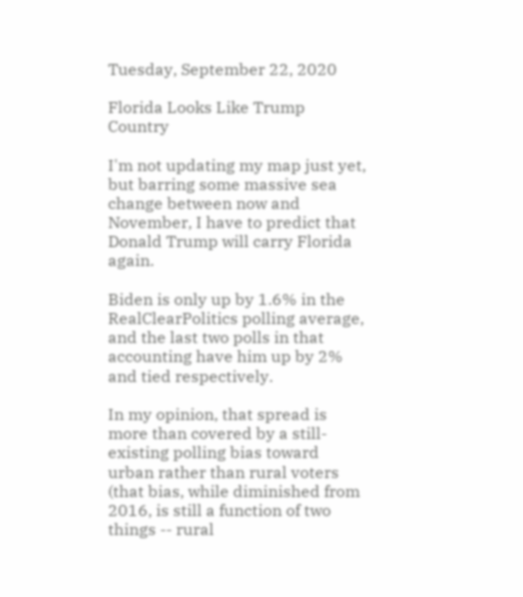Tuesday, September 22, 2020

Florida Looks Like Trump Country

I'm not updating my map just yet, but barring some massive sea change between now and November, I have to predict that Donald Trump will carry Florida again.

Biden is only up by 1.6% in the RealClearPolitics polling average, and the last two polls in that accounting have him up by 2% and tied respectively.

In my opinion, that spread is more than covered by a still-existing polling bias toward urban rather than rural voters (that bias, while diminished from 2016, is still a function of two things -- rural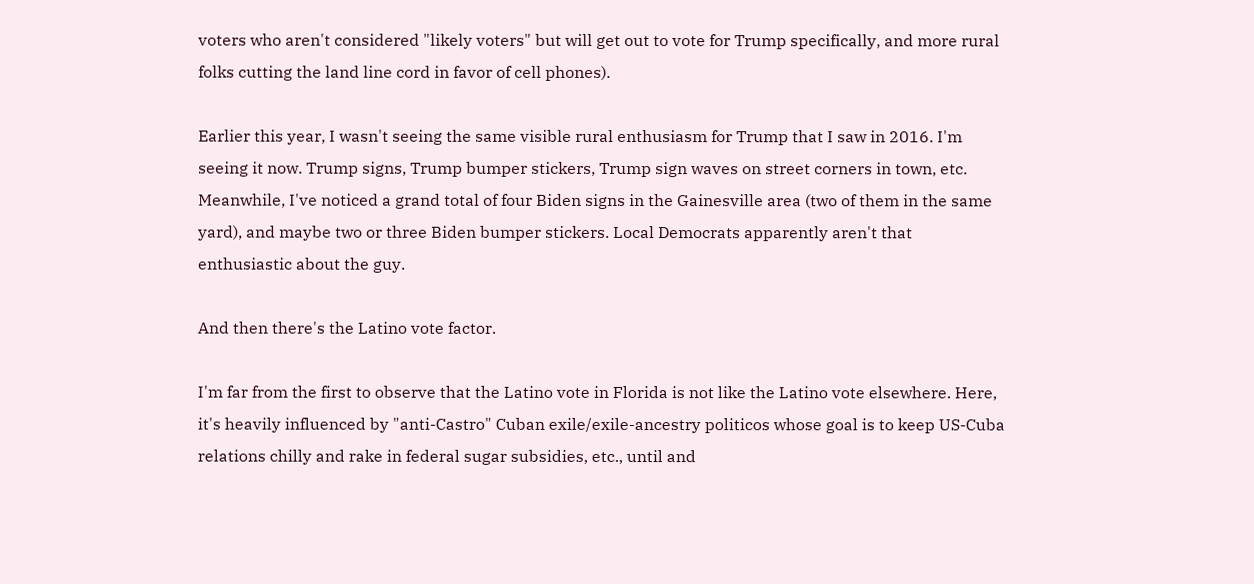voters who aren't considered "likely voters" but will get out to vote for Trump specifically, and more rural folks cutting the land line cord in favor of cell phones).

Earlier this year, I wasn't seeing the same visible rural enthusiasm for Trump that I saw in 2016. I'm seeing it now. Trump signs, Trump bumper stickers, Trump sign waves on street corners in town, etc. Meanwhile, I've noticed a grand total of four Biden signs in the Gainesville area (two of them in the same yard), and maybe two or three Biden bumper stickers. Local Democrats apparently aren't that enthusiastic about the guy.

And then there's the Latino vote factor.

I'm far from the first to observe that the Latino vote in Florida is not like the Latino vote elsewhere. Here, it's heavily influenced by "anti-Castro" Cuban exile/exile-ancestry politicos whose goal is to keep US-Cuba relations chilly and rake in federal sugar subsidies, etc., until and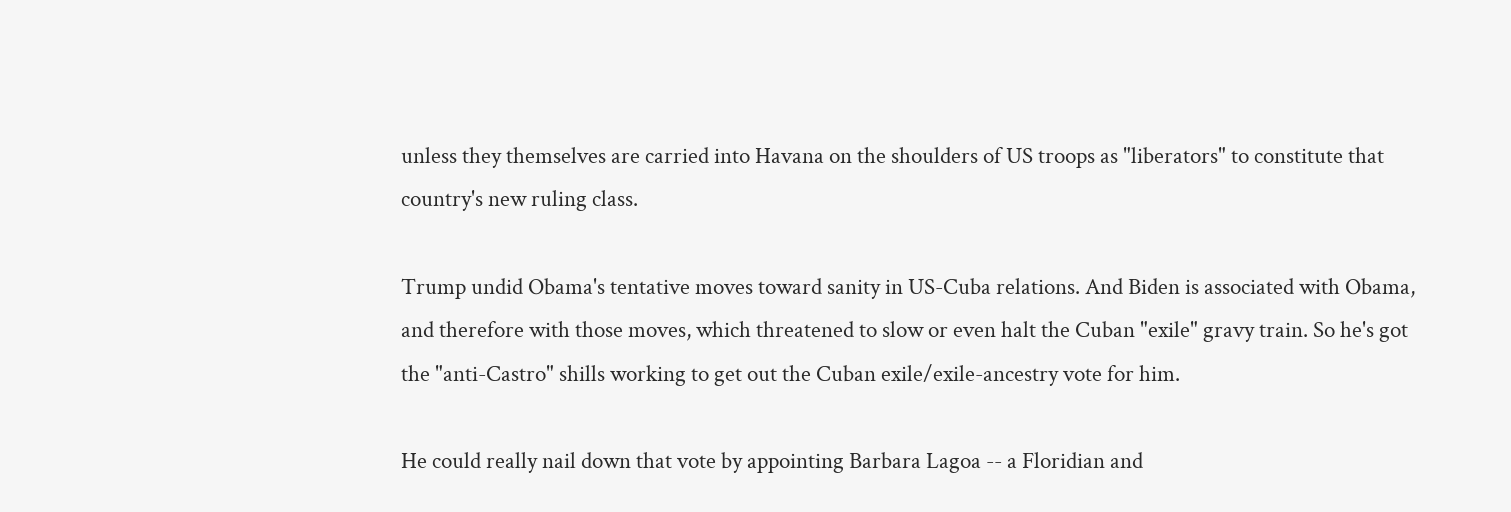unless they themselves are carried into Havana on the shoulders of US troops as "liberators" to constitute that country's new ruling class.

Trump undid Obama's tentative moves toward sanity in US-Cuba relations. And Biden is associated with Obama, and therefore with those moves, which threatened to slow or even halt the Cuban "exile" gravy train. So he's got the "anti-Castro" shills working to get out the Cuban exile/exile-ancestry vote for him.

He could really nail down that vote by appointing Barbara Lagoa -- a Floridian and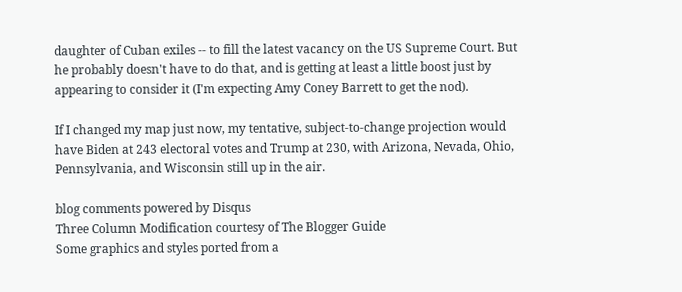daughter of Cuban exiles -- to fill the latest vacancy on the US Supreme Court. But he probably doesn't have to do that, and is getting at least a little boost just by appearing to consider it (I'm expecting Amy Coney Barrett to get the nod).

If I changed my map just now, my tentative, subject-to-change projection would have Biden at 243 electoral votes and Trump at 230, with Arizona, Nevada, Ohio, Pennsylvania, and Wisconsin still up in the air.

blog comments powered by Disqus
Three Column Modification courtesy of The Blogger Guide
Some graphics and styles ported from a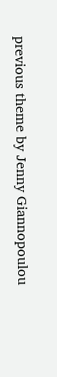previous theme by Jenny Giannopoulou